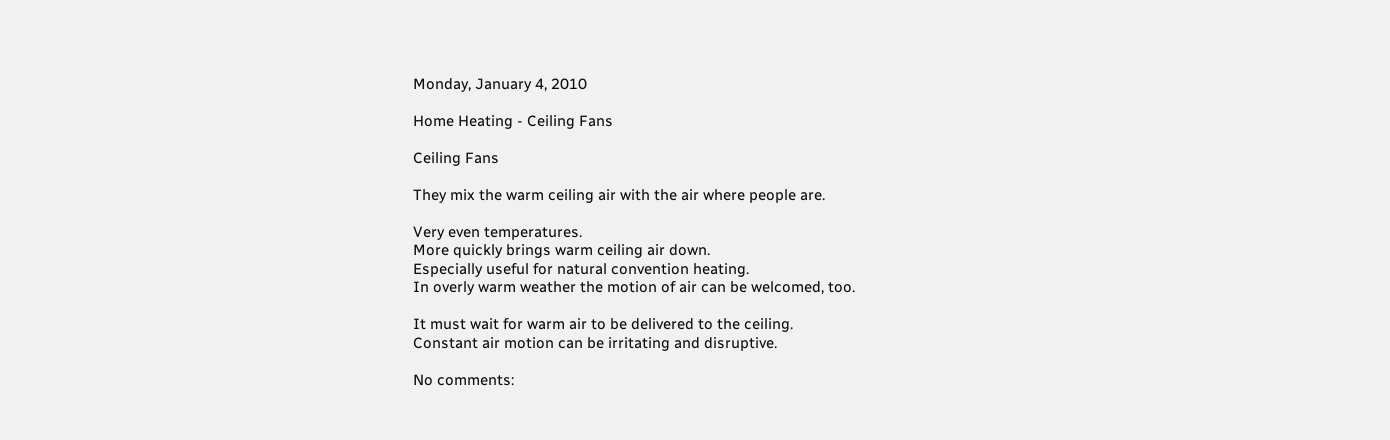Monday, January 4, 2010

Home Heating - Ceiling Fans

Ceiling Fans

They mix the warm ceiling air with the air where people are.

Very even temperatures.
More quickly brings warm ceiling air down.
Especially useful for natural convention heating.
In overly warm weather the motion of air can be welcomed, too.

It must wait for warm air to be delivered to the ceiling.
Constant air motion can be irritating and disruptive.

No comments: